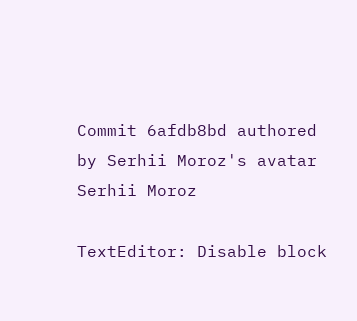Commit 6afdb8bd authored by Serhii Moroz's avatar Serhii Moroz

TextEditor: Disable block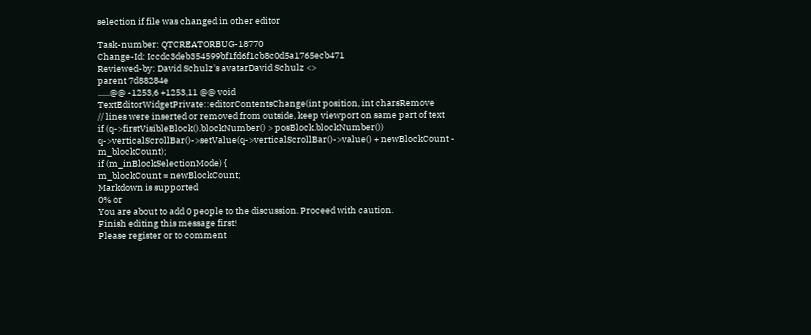selection if file was changed in other editor

Task-number: QTCREATORBUG-18770
Change-Id: Iccdc3deb354599bf1fd6f1cb8c0d5a1765ecb471
Reviewed-by: David Schulz's avatarDavid Schulz <>
parent 7d88284e
......@@ -1253,6 +1253,11 @@ void TextEditorWidgetPrivate::editorContentsChange(int position, int charsRemove
// lines were inserted or removed from outside, keep viewport on same part of text
if (q->firstVisibleBlock().blockNumber() > posBlock.blockNumber())
q->verticalScrollBar()->setValue(q->verticalScrollBar()->value() + newBlockCount - m_blockCount);
if (m_inBlockSelectionMode) {
m_blockCount = newBlockCount;
Markdown is supported
0% or
You are about to add 0 people to the discussion. Proceed with caution.
Finish editing this message first!
Please register or to comment